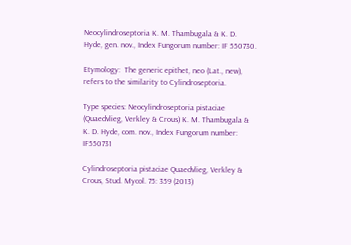Neocylindroseptoria K. M. Thambugala & K. D. Hyde, gen. nov., Index Fungorum number: IF 550730.

Etymology:  The generic epithet, neo (Lat., new), refers to the similarity to Cylindroseptoria.

Type species: Neocylindroseptoria pistaciae (Quaedvlieg, Verkley & Crous) K. M. Thambugala & K. D. Hyde, com. nov., Index Fungorum number: IF550731

Cylindroseptoria pistaciae Quaedvlieg, Verkley & Crous, Stud. Mycol. 75: 359 (2013)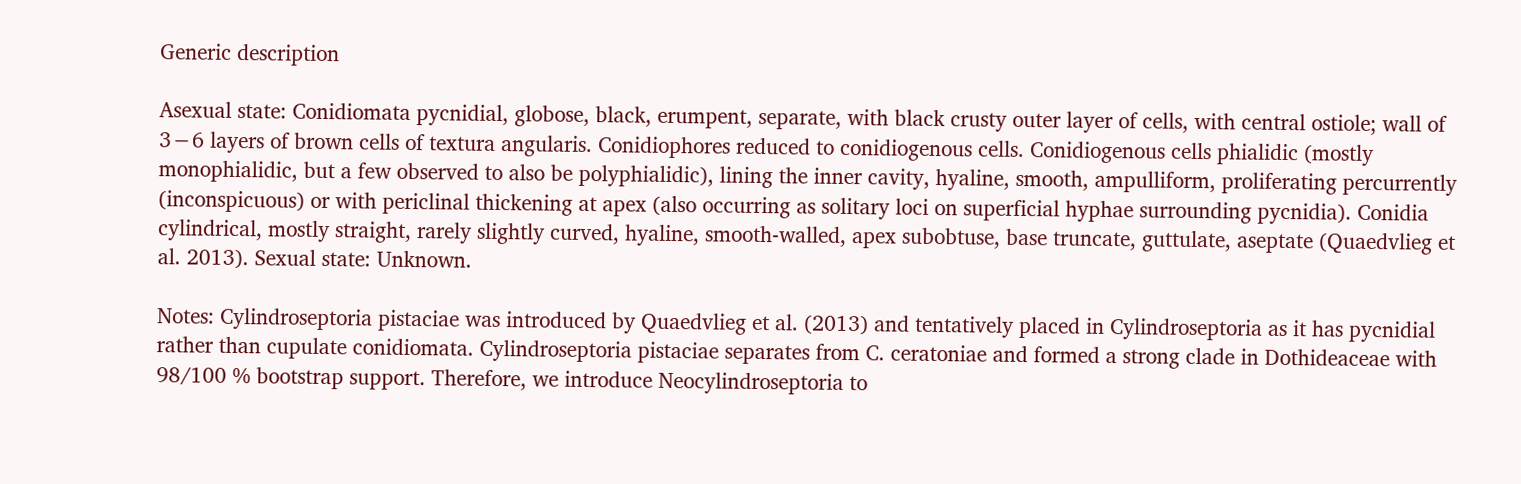Generic description

Asexual state: Conidiomata pycnidial, globose, black, erumpent, separate, with black crusty outer layer of cells, with central ostiole; wall of 3−6 layers of brown cells of textura angularis. Conidiophores reduced to conidiogenous cells. Conidiogenous cells phialidic (mostly monophialidic, but a few observed to also be polyphialidic), lining the inner cavity, hyaline, smooth, ampulliform, proliferating percurrently (inconspicuous) or with periclinal thickening at apex (also occurring as solitary loci on superficial hyphae surrounding pycnidia). Conidia cylindrical, mostly straight, rarely slightly curved, hyaline, smooth-walled, apex subobtuse, base truncate, guttulate, aseptate (Quaedvlieg et al. 2013). Sexual state: Unknown.

Notes: Cylindroseptoria pistaciae was introduced by Quaedvlieg et al. (2013) and tentatively placed in Cylindroseptoria as it has pycnidial rather than cupulate conidiomata. Cylindroseptoria pistaciae separates from C. ceratoniae and formed a strong clade in Dothideaceae with 98/100 % bootstrap support. Therefore, we introduce Neocylindroseptoria to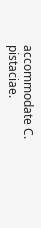accommodate C. pistaciae.